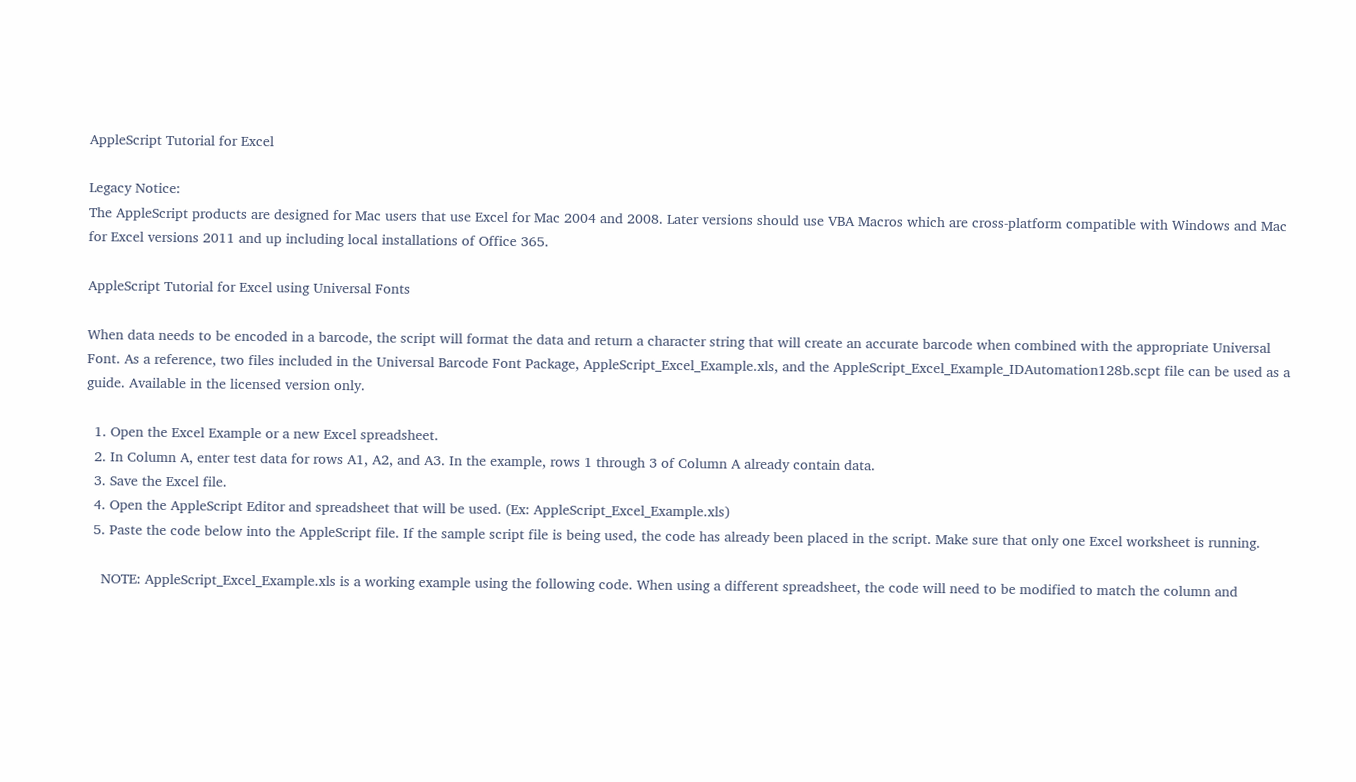AppleScript Tutorial for Excel

Legacy Notice:
The AppleScript products are designed for Mac users that use Excel for Mac 2004 and 2008. Later versions should use VBA Macros which are cross-platform compatible with Windows and Mac for Excel versions 2011 and up including local installations of Office 365.

AppleScript Tutorial for Excel using Universal Fonts

When data needs to be encoded in a barcode, the script will format the data and return a character string that will create an accurate barcode when combined with the appropriate Universal Font. As a reference, two files included in the Universal Barcode Font Package, AppleScript_Excel_Example.xls, and the AppleScript_Excel_Example_IDAutomation128b.scpt file can be used as a guide. Available in the licensed version only.

  1. Open the Excel Example or a new Excel spreadsheet.
  2. In Column A, enter test data for rows A1, A2, and A3. In the example, rows 1 through 3 of Column A already contain data.
  3. Save the Excel file.
  4. Open the AppleScript Editor and spreadsheet that will be used. (Ex: AppleScript_Excel_Example.xls)
  5. Paste the code below into the AppleScript file. If the sample script file is being used, the code has already been placed in the script. Make sure that only one Excel worksheet is running.

    NOTE: AppleScript_Excel_Example.xls is a working example using the following code. When using a different spreadsheet, the code will need to be modified to match the column and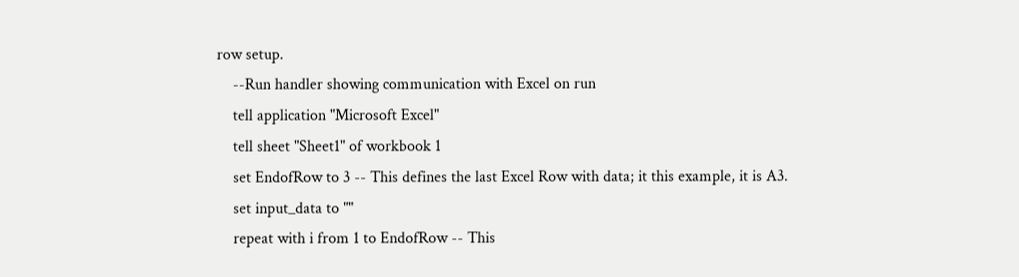row setup.
    --Run handler showing communication with Excel on run
    tell application "Microsoft Excel"
    tell sheet "Sheet1" of workbook 1
    set EndofRow to 3 -- This defines the last Excel Row with data; it this example, it is A3.
    set input_data to ""
    repeat with i from 1 to EndofRow -- This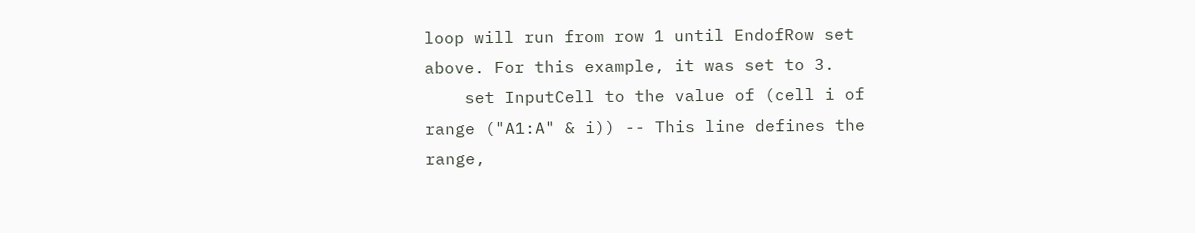loop will run from row 1 until EndofRow set above. For this example, it was set to 3.
    set InputCell to the value of (cell i of range ("A1:A" & i)) -- This line defines the range,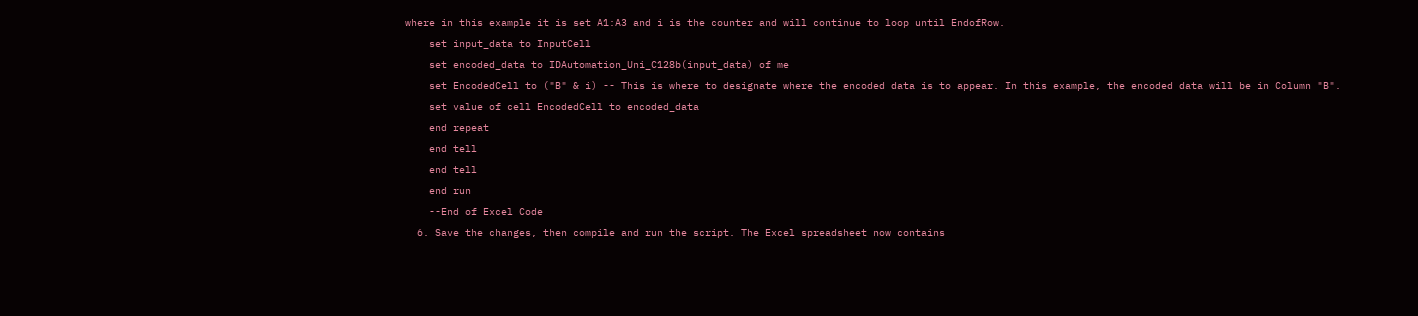where in this example it is set A1:A3 and i is the counter and will continue to loop until EndofRow.
    set input_data to InputCell
    set encoded_data to IDAutomation_Uni_C128b(input_data) of me
    set EncodedCell to ("B" & i) -- This is where to designate where the encoded data is to appear. In this example, the encoded data will be in Column "B".
    set value of cell EncodedCell to encoded_data
    end repeat
    end tell
    end tell
    end run
    --End of Excel Code
  6. Save the changes, then compile and run the script. The Excel spreadsheet now contains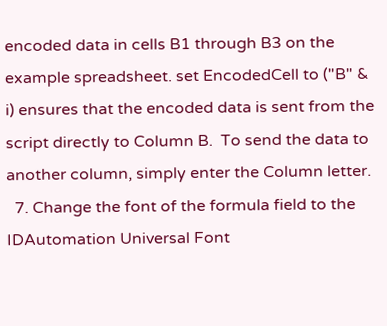encoded data in cells B1 through B3 on the example spreadsheet. set EncodedCell to ("B" & i) ensures that the encoded data is sent from the script directly to Column B.  To send the data to another column, simply enter the Column letter.
  7. Change the font of the formula field to the IDAutomation Universal Font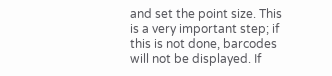and set the point size. This is a very important step; if this is not done, barcodes will not be displayed. If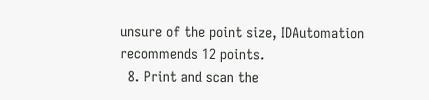unsure of the point size, IDAutomation recommends 12 points.
  8. Print and scan the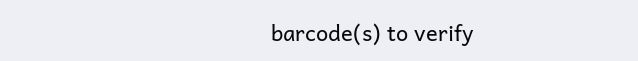barcode(s) to verify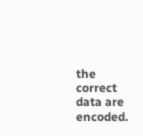the correct data are encoded.